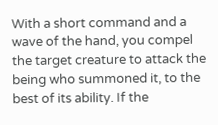With a short command and a wave of the hand, you compel the target creature to attack the being who summoned it, to the best of its ability. If the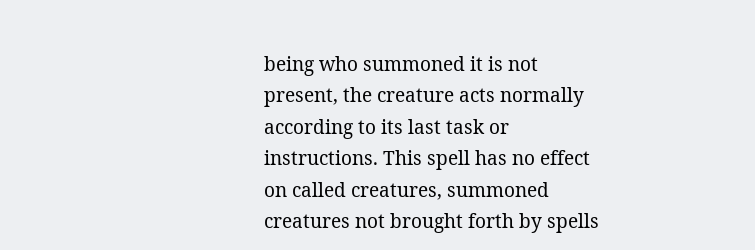being who summoned it is not present, the creature acts normally according to its last task or instructions. This spell has no effect on called creatures, summoned creatures not brought forth by spells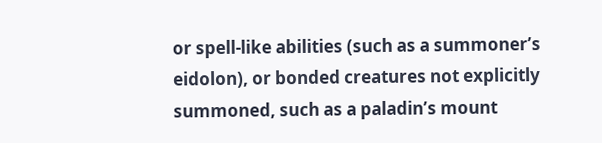or spell-like abilities (such as a summoner’s eidolon), or bonded creatures not explicitly summoned, such as a paladin’s mount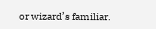or wizard’s familiar.